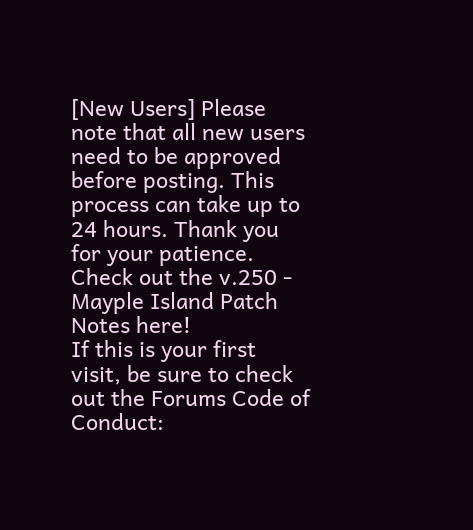[New Users] Please note that all new users need to be approved before posting. This process can take up to 24 hours. Thank you for your patience.
Check out the v.250 - Mayple Island Patch Notes here!
If this is your first visit, be sure to check out the Forums Code of Conduct: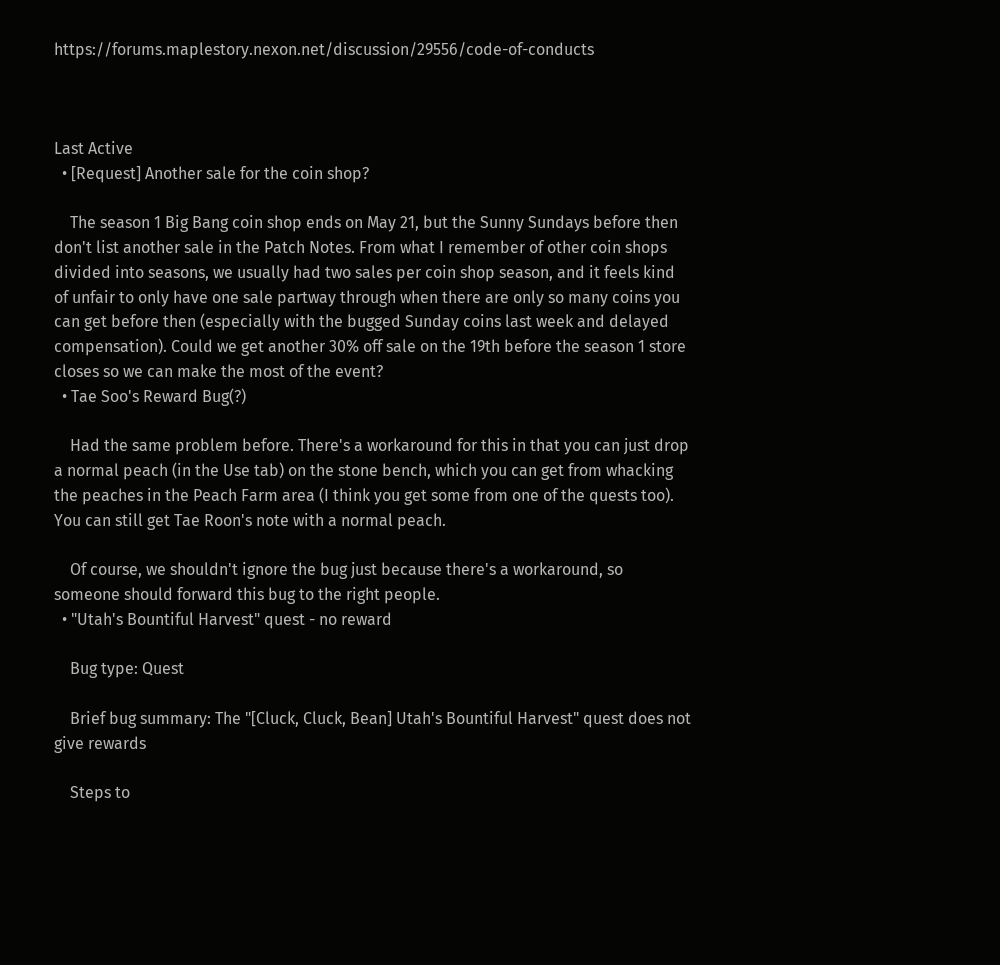https://forums.maplestory.nexon.net/discussion/29556/code-of-conducts



Last Active
  • [Request] Another sale for the coin shop?

    The season 1 Big Bang coin shop ends on May 21, but the Sunny Sundays before then don't list another sale in the Patch Notes. From what I remember of other coin shops divided into seasons, we usually had two sales per coin shop season, and it feels kind of unfair to only have one sale partway through when there are only so many coins you can get before then (especially with the bugged Sunday coins last week and delayed compensation). Could we get another 30% off sale on the 19th before the season 1 store closes so we can make the most of the event?
  • Tae Soo's Reward Bug(?)

    Had the same problem before. There's a workaround for this in that you can just drop a normal peach (in the Use tab) on the stone bench, which you can get from whacking the peaches in the Peach Farm area (I think you get some from one of the quests too). You can still get Tae Roon's note with a normal peach.

    Of course, we shouldn't ignore the bug just because there's a workaround, so someone should forward this bug to the right people.
  • "Utah's Bountiful Harvest" quest - no reward

    Bug type: Quest

    Brief bug summary: The "[Cluck, Cluck, Bean] Utah's Bountiful Harvest" quest does not give rewards

    Steps to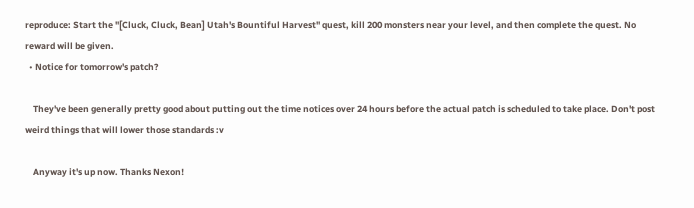reproduce: Start the "[Cluck, Cluck, Bean] Utah's Bountiful Harvest" quest, kill 200 monsters near your level, and then complete the quest. No reward will be given.
  • Notice for tomorrow's patch?

    They've been generally pretty good about putting out the time notices over 24 hours before the actual patch is scheduled to take place. Don't post weird things that will lower those standards :v

    Anyway it's up now. Thanks Nexon!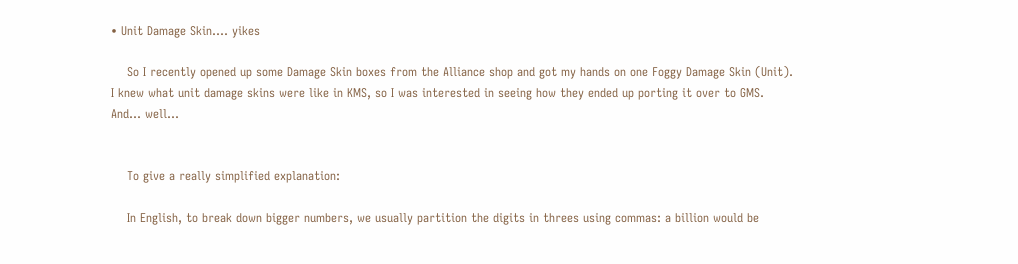• Unit Damage Skin.... yikes

    So I recently opened up some Damage Skin boxes from the Alliance shop and got my hands on one Foggy Damage Skin (Unit). I knew what unit damage skins were like in KMS, so I was interested in seeing how they ended up porting it over to GMS. And... well...


    To give a really simplified explanation:

    In English, to break down bigger numbers, we usually partition the digits in threes using commas: a billion would be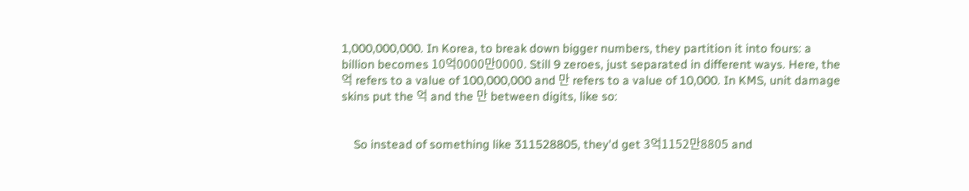1,000,000,000. In Korea, to break down bigger numbers, they partition it into fours: a billion becomes 10억0000만0000. Still 9 zeroes, just separated in different ways. Here, the 억 refers to a value of 100,000,000 and 만 refers to a value of 10,000. In KMS, unit damage skins put the 억 and the 만 between digits, like so:


    So instead of something like 311528805, they'd get 3억1152만8805 and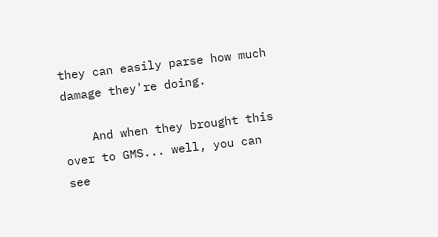they can easily parse how much damage they're doing.

    And when they brought this over to GMS... well, you can see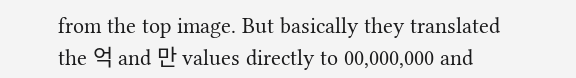from the top image. But basically they translated the 억 and 만 values directly to 00,000,000 and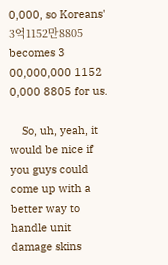0,000, so Koreans' 3억1152만8805 becomes 3 00,000,000 1152 0,000 8805 for us.

    So, uh, yeah, it would be nice if you guys could come up with a better way to handle unit damage skins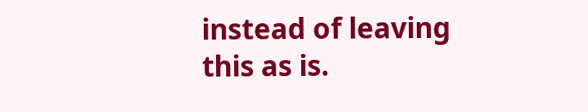instead of leaving this as is.